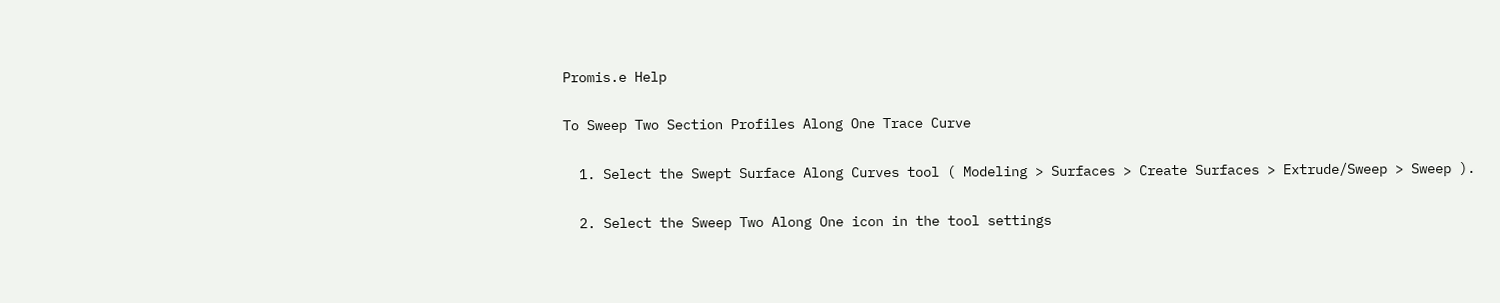Promis.e Help

To Sweep Two Section Profiles Along One Trace Curve

  1. Select the Swept Surface Along Curves tool ( Modeling > Surfaces > Create Surfaces > Extrude/Sweep > Sweep ).

  2. Select the Sweep Two Along One icon in the tool settings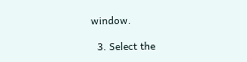window.

  3. Select the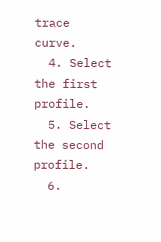trace curve.
  4. Select the first profile.
  5. Select the second profile.
  6.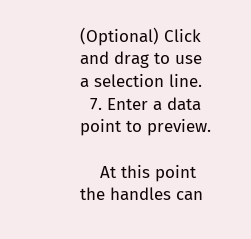(Optional) Click and drag to use a selection line.
  7. Enter a data point to preview.

    At this point the handles can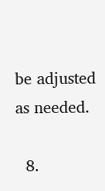be adjusted as needed.

  8.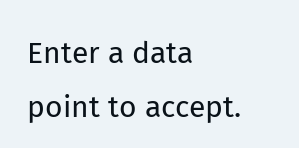Enter a data point to accept.